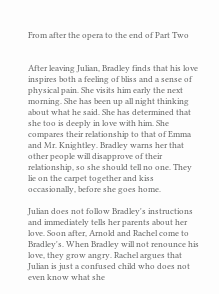From after the opera to the end of Part Two


After leaving Julian, Bradley finds that his love inspires both a feeling of bliss and a sense of physical pain. She visits him early the next morning. She has been up all night thinking about what he said. She has determined that she too is deeply in love with him. She compares their relationship to that of Emma and Mr. Knightley. Bradley warns her that other people will disapprove of their relationship, so she should tell no one. They lie on the carpet together and kiss occasionally, before she goes home.

Julian does not follow Bradley's instructions and immediately tells her parents about her love. Soon after, Arnold and Rachel come to Bradley's. When Bradley will not renounce his love, they grow angry. Rachel argues that Julian is just a confused child who does not even know what she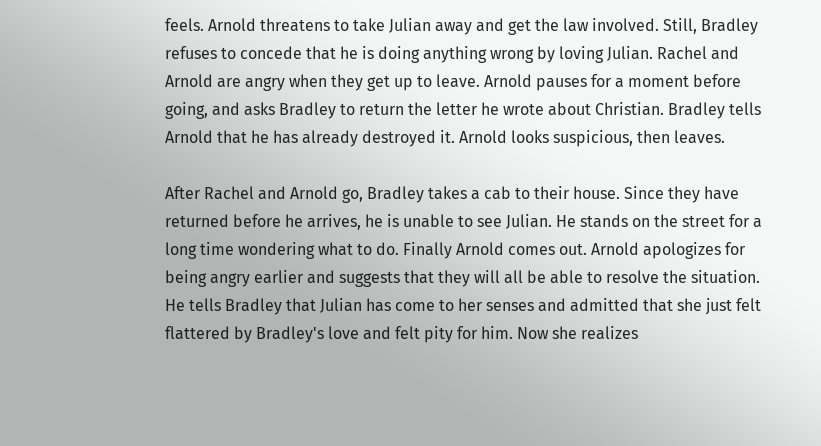feels. Arnold threatens to take Julian away and get the law involved. Still, Bradley refuses to concede that he is doing anything wrong by loving Julian. Rachel and Arnold are angry when they get up to leave. Arnold pauses for a moment before going, and asks Bradley to return the letter he wrote about Christian. Bradley tells Arnold that he has already destroyed it. Arnold looks suspicious, then leaves.

After Rachel and Arnold go, Bradley takes a cab to their house. Since they have returned before he arrives, he is unable to see Julian. He stands on the street for a long time wondering what to do. Finally Arnold comes out. Arnold apologizes for being angry earlier and suggests that they will all be able to resolve the situation. He tells Bradley that Julian has come to her senses and admitted that she just felt flattered by Bradley's love and felt pity for him. Now she realizes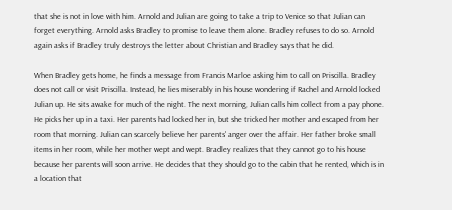that she is not in love with him. Arnold and Julian are going to take a trip to Venice so that Julian can forget everything. Arnold asks Bradley to promise to leave them alone. Bradley refuses to do so. Arnold again asks if Bradley truly destroys the letter about Christian and Bradley says that he did.

When Bradley gets home, he finds a message from Francis Marloe asking him to call on Priscilla. Bradley does not call or visit Priscilla. Instead, he lies miserably in his house wondering if Rachel and Arnold locked Julian up. He sits awake for much of the night. The next morning, Julian calls him collect from a pay phone. He picks her up in a taxi. Her parents had locked her in, but she tricked her mother and escaped from her room that morning. Julian can scarcely believe her parents' anger over the affair. Her father broke small items in her room, while her mother wept and wept. Bradley realizes that they cannot go to his house because her parents will soon arrive. He decides that they should go to the cabin that he rented, which is in a location that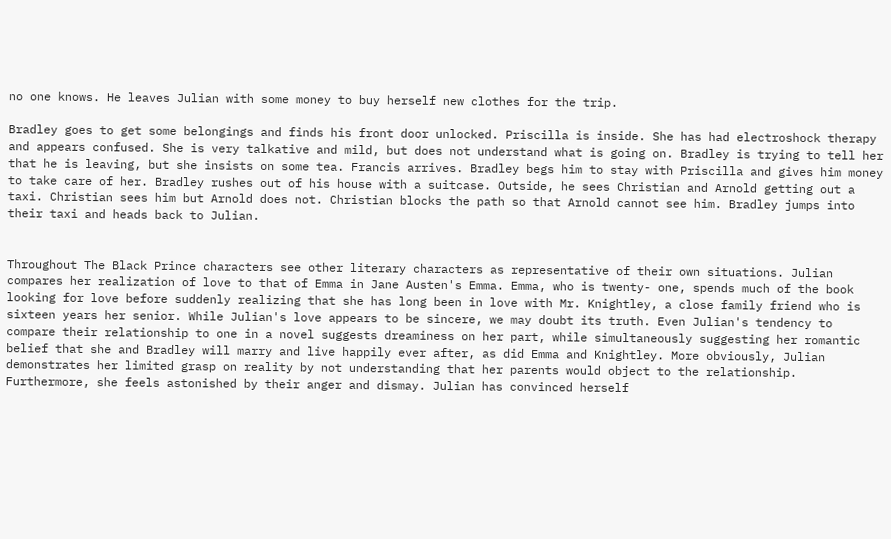no one knows. He leaves Julian with some money to buy herself new clothes for the trip.

Bradley goes to get some belongings and finds his front door unlocked. Priscilla is inside. She has had electroshock therapy and appears confused. She is very talkative and mild, but does not understand what is going on. Bradley is trying to tell her that he is leaving, but she insists on some tea. Francis arrives. Bradley begs him to stay with Priscilla and gives him money to take care of her. Bradley rushes out of his house with a suitcase. Outside, he sees Christian and Arnold getting out a taxi. Christian sees him but Arnold does not. Christian blocks the path so that Arnold cannot see him. Bradley jumps into their taxi and heads back to Julian.


Throughout The Black Prince characters see other literary characters as representative of their own situations. Julian compares her realization of love to that of Emma in Jane Austen's Emma. Emma, who is twenty- one, spends much of the book looking for love before suddenly realizing that she has long been in love with Mr. Knightley, a close family friend who is sixteen years her senior. While Julian's love appears to be sincere, we may doubt its truth. Even Julian's tendency to compare their relationship to one in a novel suggests dreaminess on her part, while simultaneously suggesting her romantic belief that she and Bradley will marry and live happily ever after, as did Emma and Knightley. More obviously, Julian demonstrates her limited grasp on reality by not understanding that her parents would object to the relationship. Furthermore, she feels astonished by their anger and dismay. Julian has convinced herself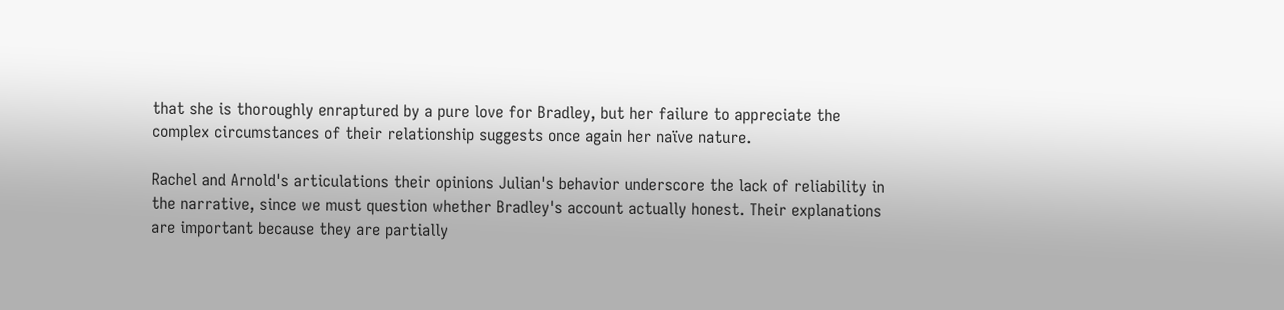that she is thoroughly enraptured by a pure love for Bradley, but her failure to appreciate the complex circumstances of their relationship suggests once again her naïve nature.

Rachel and Arnold's articulations their opinions Julian's behavior underscore the lack of reliability in the narrative, since we must question whether Bradley's account actually honest. Their explanations are important because they are partially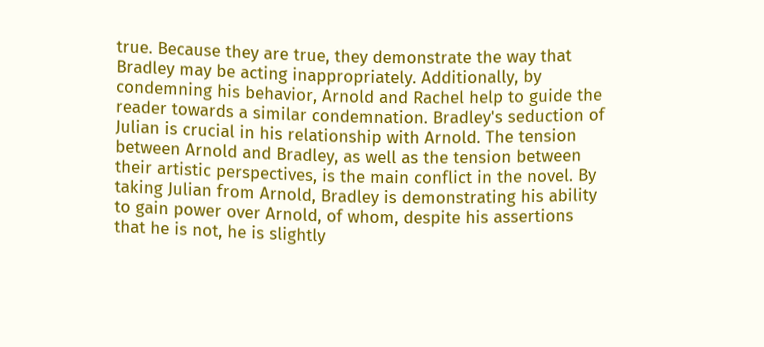true. Because they are true, they demonstrate the way that Bradley may be acting inappropriately. Additionally, by condemning his behavior, Arnold and Rachel help to guide the reader towards a similar condemnation. Bradley's seduction of Julian is crucial in his relationship with Arnold. The tension between Arnold and Bradley, as well as the tension between their artistic perspectives, is the main conflict in the novel. By taking Julian from Arnold, Bradley is demonstrating his ability to gain power over Arnold, of whom, despite his assertions that he is not, he is slightly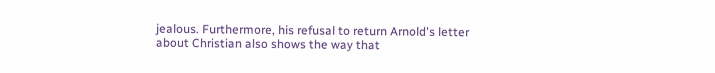jealous. Furthermore, his refusal to return Arnold's letter about Christian also shows the way that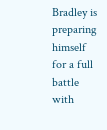Bradley is preparing himself for a full battle with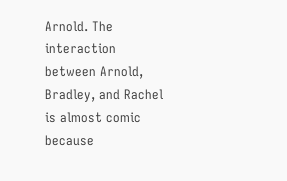Arnold. The interaction between Arnold, Bradley, and Rachel is almost comic because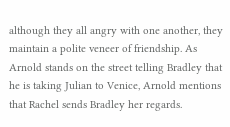although they all angry with one another, they maintain a polite veneer of friendship. As Arnold stands on the street telling Bradley that he is taking Julian to Venice, Arnold mentions that Rachel sends Bradley her regards.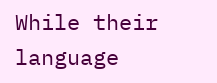While their language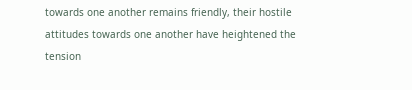towards one another remains friendly, their hostile attitudes towards one another have heightened the tension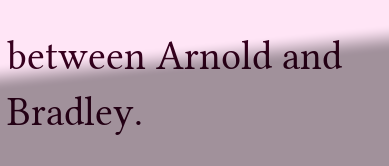between Arnold and Bradley.